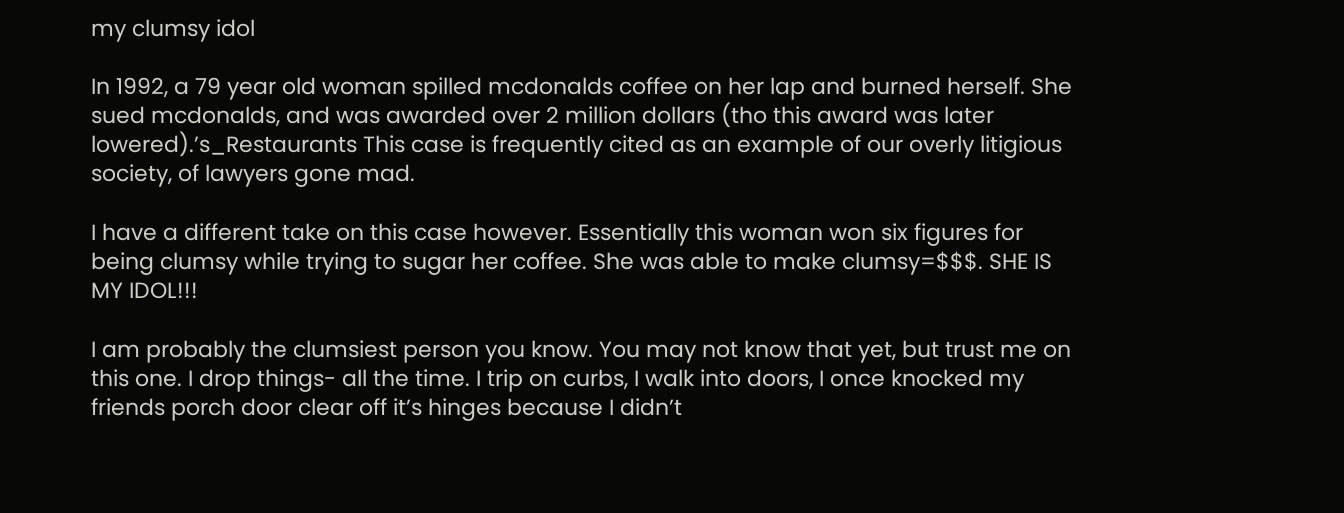my clumsy idol

In 1992, a 79 year old woman spilled mcdonalds coffee on her lap and burned herself. She sued mcdonalds, and was awarded over 2 million dollars (tho this award was later lowered).’s_Restaurants This case is frequently cited as an example of our overly litigious society, of lawyers gone mad.

I have a different take on this case however. Essentially this woman won six figures for being clumsy while trying to sugar her coffee. She was able to make clumsy=$$$. SHE IS MY IDOL!!!

I am probably the clumsiest person you know. You may not know that yet, but trust me on this one. I drop things- all the time. I trip on curbs, I walk into doors, I once knocked my friends porch door clear off it’s hinges because I didn’t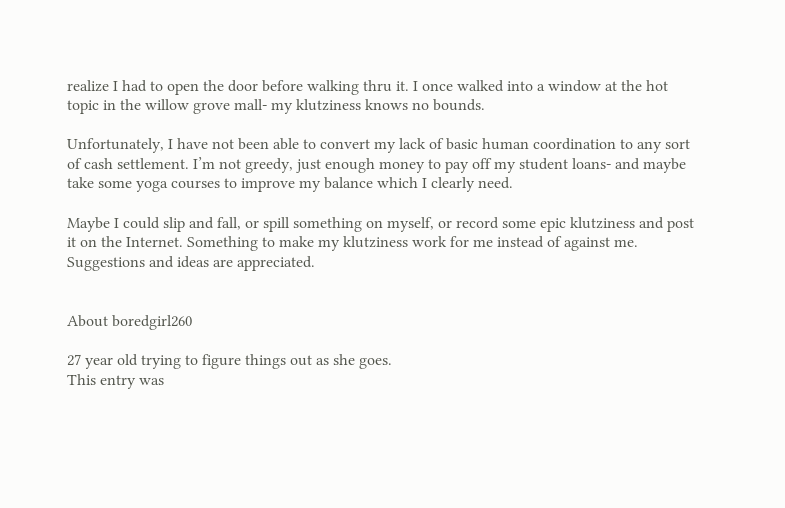realize I had to open the door before walking thru it. I once walked into a window at the hot topic in the willow grove mall- my klutziness knows no bounds.

Unfortunately, I have not been able to convert my lack of basic human coordination to any sort of cash settlement. I’m not greedy, just enough money to pay off my student loans- and maybe take some yoga courses to improve my balance which I clearly need.

Maybe I could slip and fall, or spill something on myself, or record some epic klutziness and post it on the Internet. Something to make my klutziness work for me instead of against me. Suggestions and ideas are appreciated.


About boredgirl260

27 year old trying to figure things out as she goes.
This entry was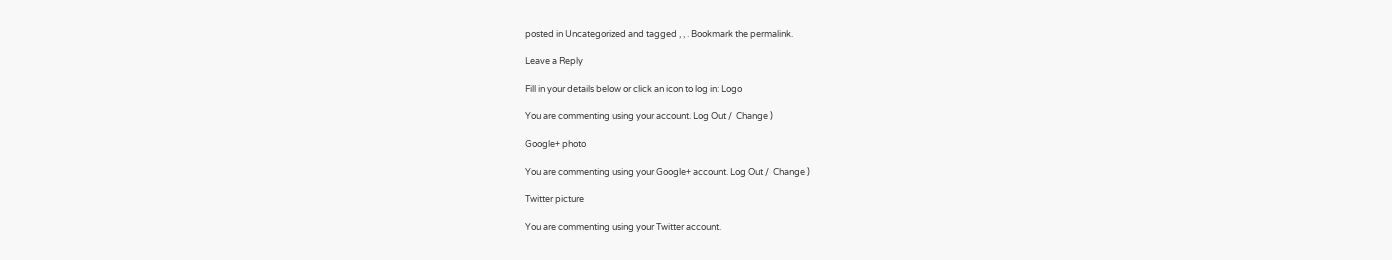posted in Uncategorized and tagged , , . Bookmark the permalink.

Leave a Reply

Fill in your details below or click an icon to log in: Logo

You are commenting using your account. Log Out /  Change )

Google+ photo

You are commenting using your Google+ account. Log Out /  Change )

Twitter picture

You are commenting using your Twitter account.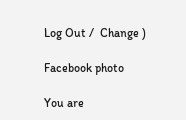Log Out /  Change )

Facebook photo

You are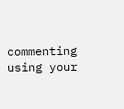commenting using your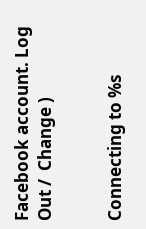Facebook account. Log Out /  Change )


Connecting to %s